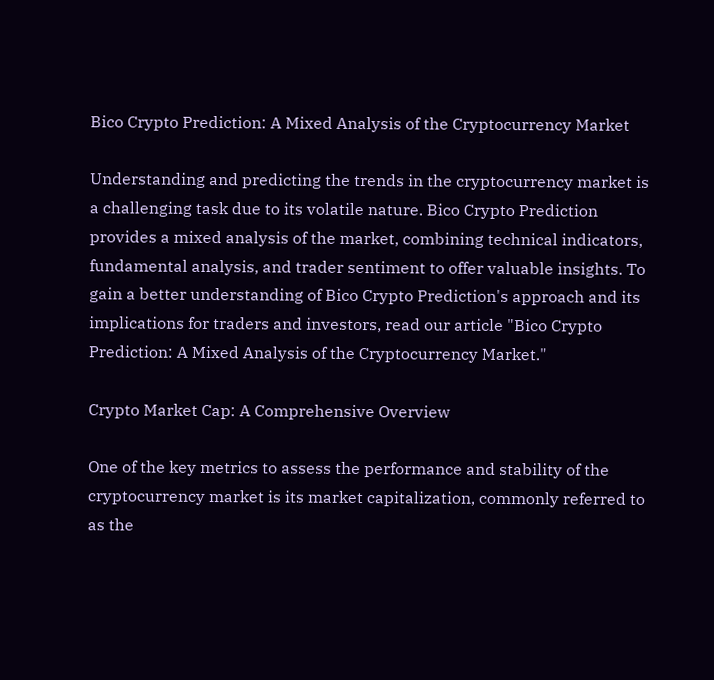Bico Crypto Prediction: A Mixed Analysis of the Cryptocurrency Market

Understanding and predicting the trends in the cryptocurrency market is a challenging task due to its volatile nature. Bico Crypto Prediction provides a mixed analysis of the market, combining technical indicators, fundamental analysis, and trader sentiment to offer valuable insights. To gain a better understanding of Bico Crypto Prediction's approach and its implications for traders and investors, read our article "Bico Crypto Prediction: A Mixed Analysis of the Cryptocurrency Market."

Crypto Market Cap: A Comprehensive Overview

One of the key metrics to assess the performance and stability of the cryptocurrency market is its market capitalization, commonly referred to as the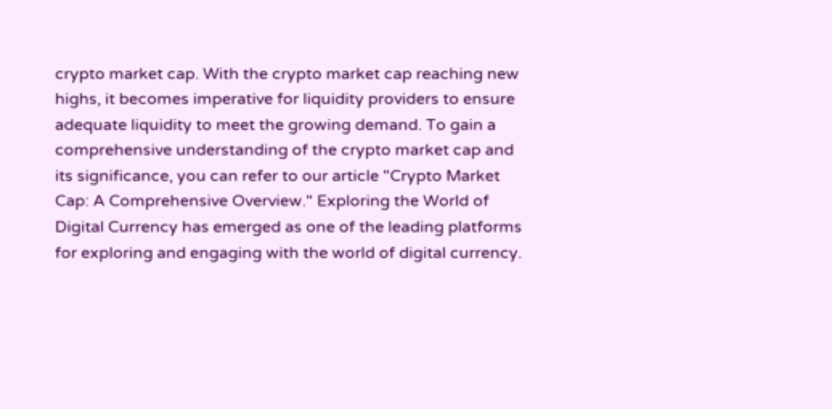crypto market cap. With the crypto market cap reaching new highs, it becomes imperative for liquidity providers to ensure adequate liquidity to meet the growing demand. To gain a comprehensive understanding of the crypto market cap and its significance, you can refer to our article "Crypto Market Cap: A Comprehensive Overview." Exploring the World of Digital Currency has emerged as one of the leading platforms for exploring and engaging with the world of digital currency.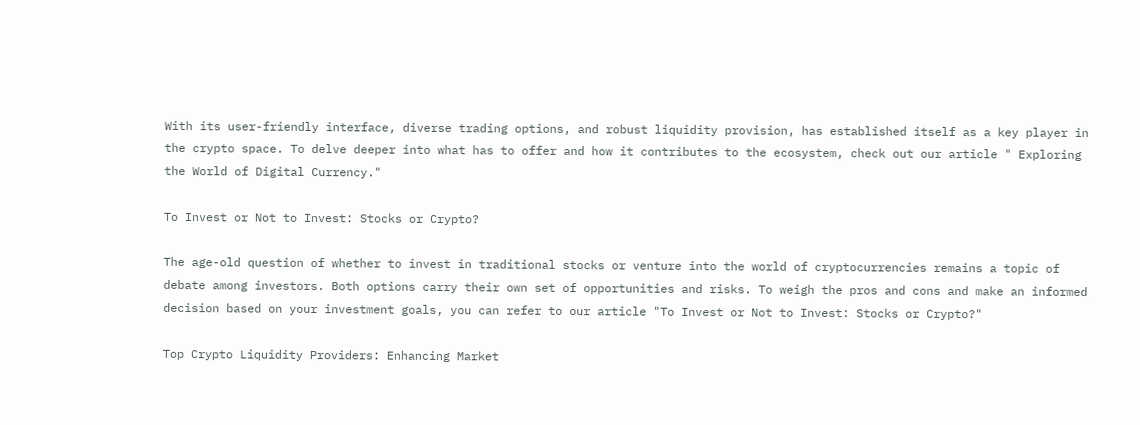With its user-friendly interface, diverse trading options, and robust liquidity provision, has established itself as a key player in the crypto space. To delve deeper into what has to offer and how it contributes to the ecosystem, check out our article " Exploring the World of Digital Currency."

To Invest or Not to Invest: Stocks or Crypto?

The age-old question of whether to invest in traditional stocks or venture into the world of cryptocurrencies remains a topic of debate among investors. Both options carry their own set of opportunities and risks. To weigh the pros and cons and make an informed decision based on your investment goals, you can refer to our article "To Invest or Not to Invest: Stocks or Crypto?"

Top Crypto Liquidity Providers: Enhancing Market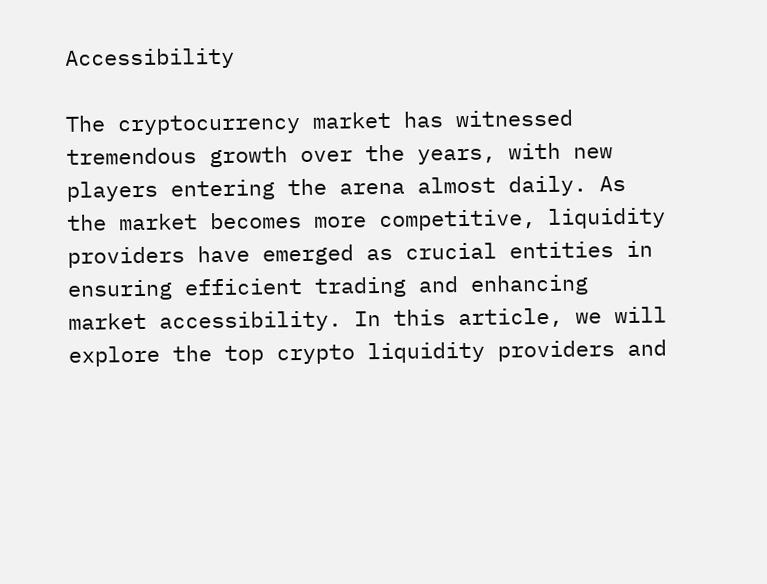Accessibility

The cryptocurrency market has witnessed tremendous growth over the years, with new players entering the arena almost daily. As the market becomes more competitive, liquidity providers have emerged as crucial entities in ensuring efficient trading and enhancing market accessibility. In this article, we will explore the top crypto liquidity providers and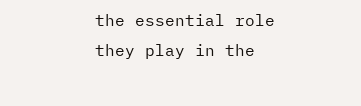the essential role they play in the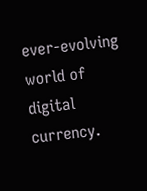ever-evolving world of digital currency.